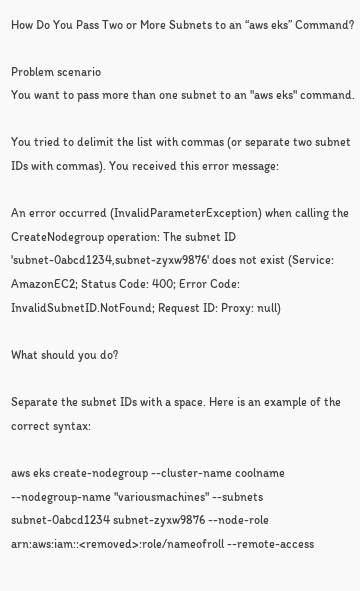How Do You Pass Two or More Subnets to an “aws eks” Command?

Problem scenario
You want to pass more than one subnet to an "aws eks" command.

You tried to delimit the list with commas (or separate two subnet IDs with commas). You received this error message:

An error occurred (InvalidParameterException) when calling the CreateNodegroup operation: The subnet ID 'subnet-0abcd1234,subnet-zyxw9876' does not exist (Service: AmazonEC2; Status Code: 400; Error Code: InvalidSubnetID.NotFound; Request ID: Proxy: null)

What should you do?

Separate the subnet IDs with a space. Here is an example of the correct syntax:

aws eks create-nodegroup --cluster-name coolname --nodegroup-name "variousmachines" --subnets subnet-0abcd1234 subnet-zyxw9876 --node-role arn:aws:iam::<removed>:role/nameofroll --remote-access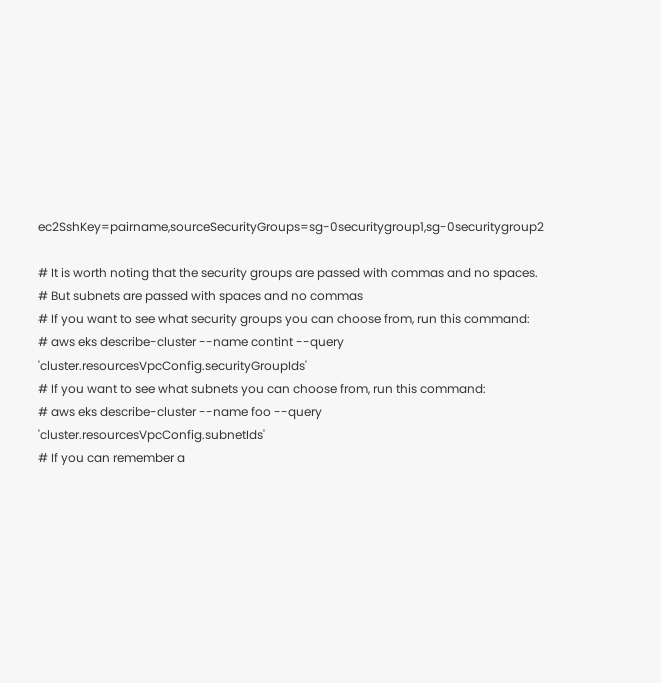ec2SshKey=pairname,sourceSecurityGroups=sg-0securitygroup1,sg-0securitygroup2

# It is worth noting that the security groups are passed with commas and no spaces.
# But subnets are passed with spaces and no commas
# If you want to see what security groups you can choose from, run this command:
# aws eks describe-cluster --name contint --query 'cluster.resourcesVpcConfig.securityGroupIds'
# If you want to see what subnets you can choose from, run this command:
# aws eks describe-cluster --name foo --query 'cluster.resourcesVpcConfig.subnetIds'
# If you can remember a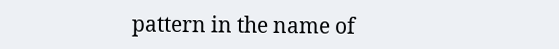pattern in the name of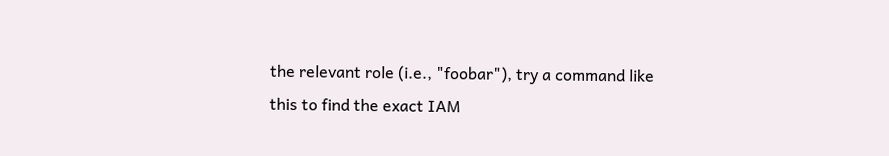the relevant role (i.e., "foobar"), try a command like this to find the exact IAM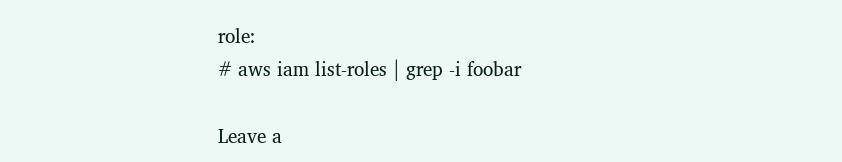role:
# aws iam list-roles | grep -i foobar

Leave a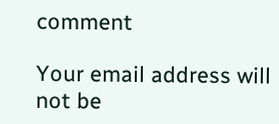comment

Your email address will not be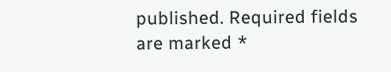published. Required fields are marked *